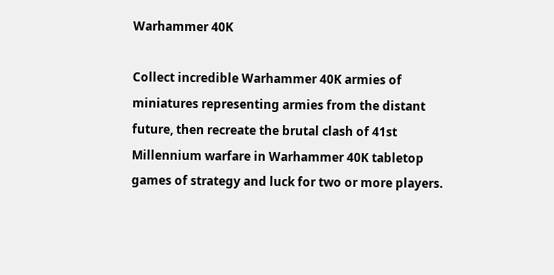Warhammer 40K

Collect incredible Warhammer 40K armies of miniatures representing armies from the distant future, then recreate the brutal clash of 41st Millennium warfare in Warhammer 40K tabletop games of strategy and luck for two or more players.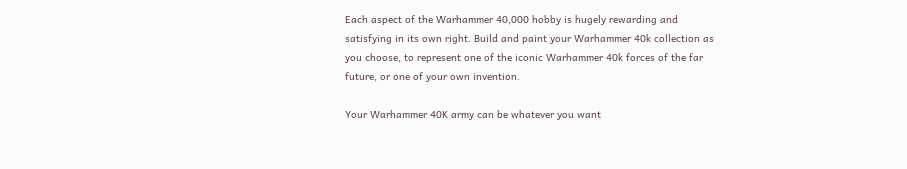Each aspect of the Warhammer 40,000 hobby is hugely rewarding and satisfying in its own right. Build and paint your Warhammer 40k collection as you choose, to represent one of the iconic Warhammer 40k forces of the far future, or one of your own invention.

Your Warhammer 40K army can be whatever you want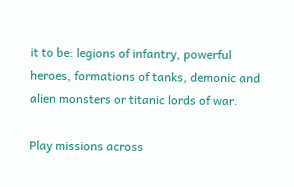it to be: legions of infantry, powerful heroes, formations of tanks, demonic and alien monsters or titanic lords of war.

Play missions across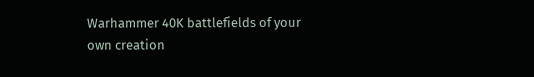Warhammer 40K battlefields of your own creation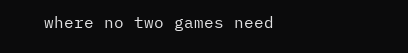where no two games need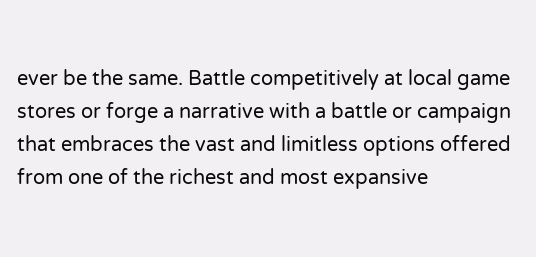ever be the same. Battle competitively at local game stores or forge a narrative with a battle or campaign that embraces the vast and limitless options offered from one of the richest and most expansive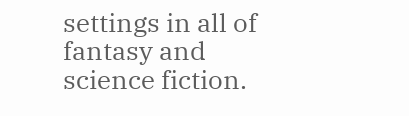settings in all of fantasy and science fiction.